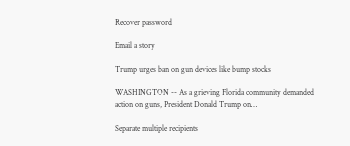Recover password

Email a story

Trump urges ban on gun devices like bump stocks

WASHINGTON -- As a grieving Florida community demanded action on guns, President Donald Trump on…

Separate multiple recipients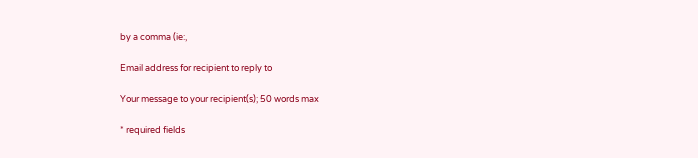by a comma (ie:,

Email address for recipient to reply to

Your message to your recipient(s); 50 words max

* required fields